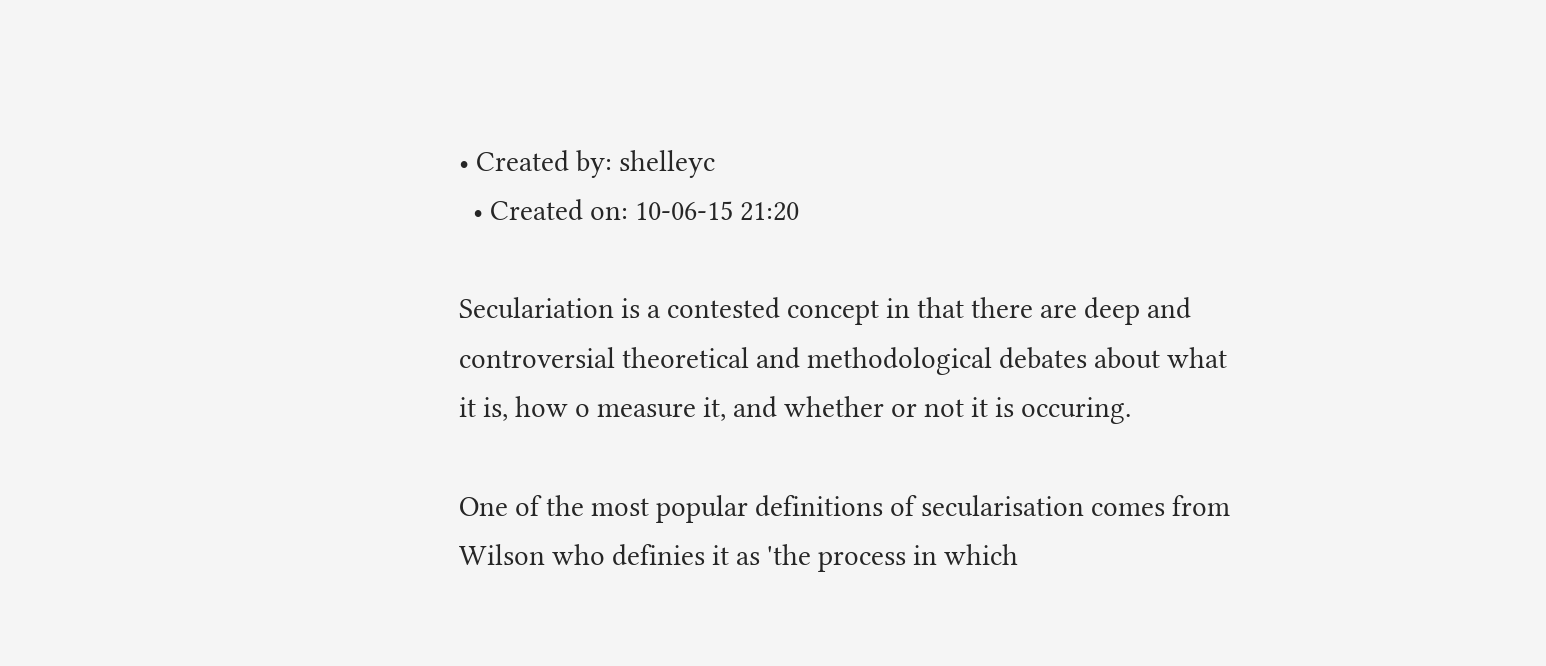• Created by: shelleyc
  • Created on: 10-06-15 21:20

Seculariation is a contested concept in that there are deep and controversial theoretical and methodological debates about what it is, how o measure it, and whether or not it is occuring.

One of the most popular definitions of secularisation comes from Wilson who definies it as 'the process in which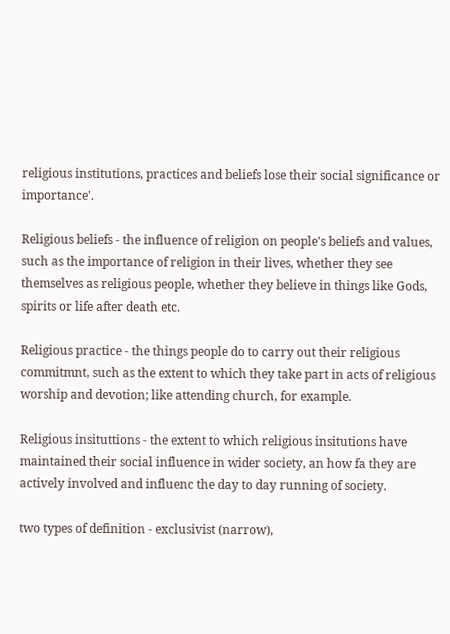religious institutions, practices and beliefs lose their social significance or importance'.

Religious beliefs - the influence of religion on people's beliefs and values, such as the importance of religion in their lives, whether they see themselves as religious people, whether they believe in things like Gods, spirits or life after death etc.

Religious practice - the things people do to carry out their religious commitmnt, such as the extent to which they take part in acts of religious worship and devotion; like attending church, for example.

Religious insituttions - the extent to which religious insitutions have maintained their social influence in wider society, an how fa they are actively involved and influenc the day to day running of society.

two types of definition - exclusivist (narrow),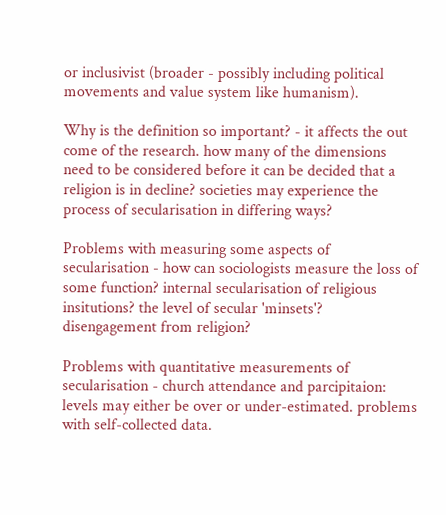or inclusivist (broader - possibly including political movements and value system like humanism).

Why is the definition so important? - it affects the out come of the research. how many of the dimensions need to be considered before it can be decided that a religion is in decline? societies may experience the process of secularisation in differing ways?

Problems with measuring some aspects of secularisation - how can sociologists measure the loss of some function? internal secularisation of religious insitutions? the level of secular 'minsets'? disengagement from religion?

Problems with quantitative measurements of secularisation - church attendance and parcipitaion: levels may either be over or under-estimated. problems with self-collected data.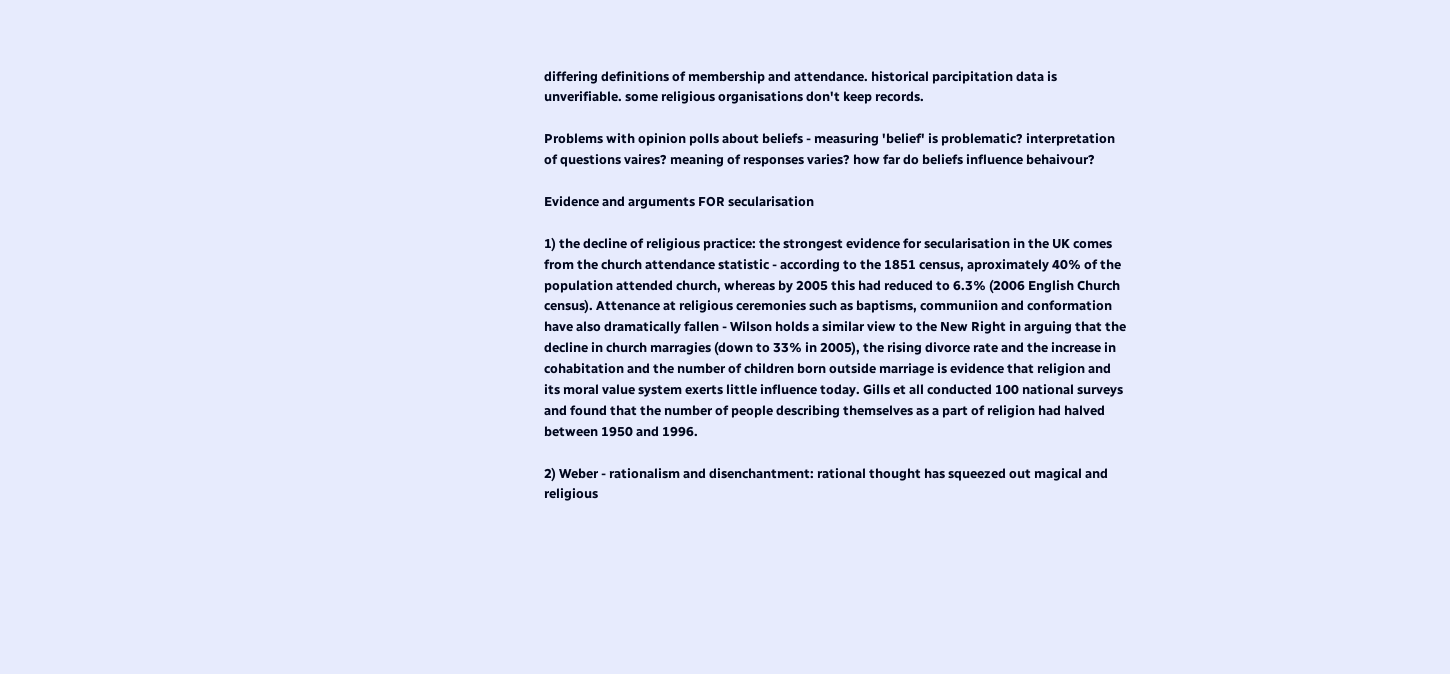differing definitions of membership and attendance. historical parcipitation data is unverifiable. some religious organisations don't keep records.

Problems with opinion polls about beliefs - measuring 'belief' is problematic? interpretation of questions vaires? meaning of responses varies? how far do beliefs influence behaivour?

Evidence and arguments FOR secularisation

1) the decline of religious practice: the strongest evidence for secularisation in the UK comes from the church attendance statistic - according to the 1851 census, aproximately 40% of the population attended church, whereas by 2005 this had reduced to 6.3% (2006 English Church census). Attenance at religious ceremonies such as baptisms, communiion and conformation have also dramatically fallen - Wilson holds a similar view to the New Right in arguing that the decline in church marragies (down to 33% in 2005), the rising divorce rate and the increase in cohabitation and the number of children born outside marriage is evidence that religion and its moral value system exerts little influence today. Gills et all conducted 100 national surveys and found that the number of people describing themselves as a part of religion had halved between 1950 and 1996.

2) Weber - rationalism and disenchantment: rational thought has squeezed out magical and religious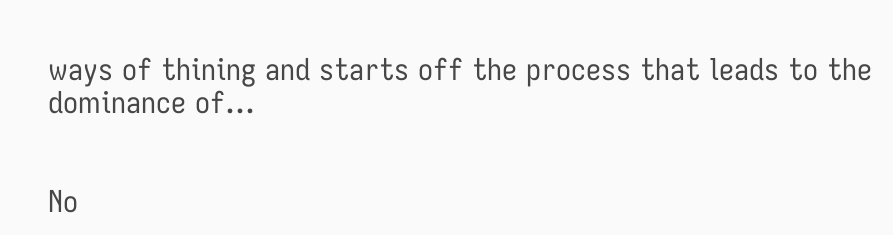ways of thining and starts off the process that leads to the dominance of…


No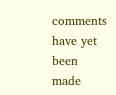comments have yet been made